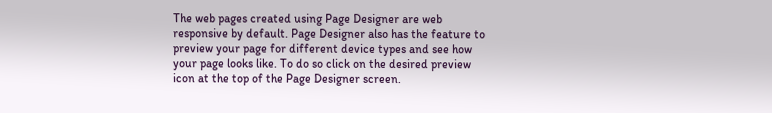The web pages created using Page Designer are web responsive by default. Page Designer also has the feature to preview your page for different device types and see how your page looks like. To do so click on the desired preview icon at the top of the Page Designer screen.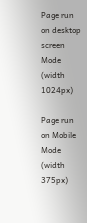Page run on desktop screen Mode (width 1024px)

Page run on Mobile Mode (width 375px)